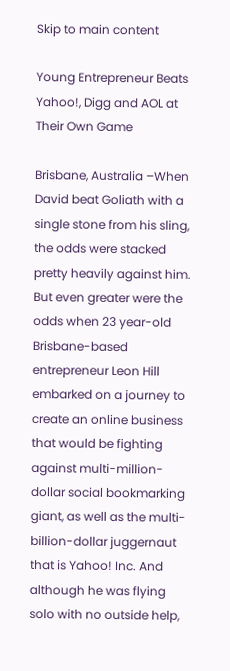Skip to main content

Young Entrepreneur Beats Yahoo!, Digg and AOL at Their Own Game

Brisbane, Australia –When David beat Goliath with a single stone from his sling, the odds were stacked pretty heavily against him. But even greater were the odds when 23 year-old Brisbane-based entrepreneur Leon Hill embarked on a journey to create an online business that would be fighting against multi-million-dollar social bookmarking giant, as well as the multi-billion-dollar juggernaut that is Yahoo! Inc. And although he was flying solo with no outside help,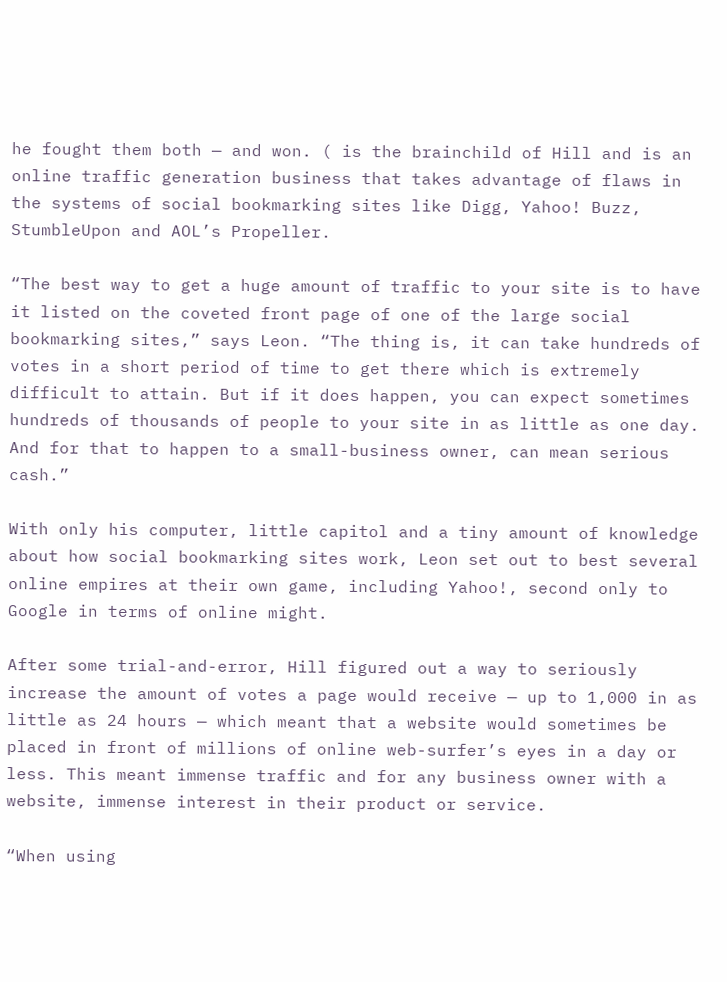he fought them both — and won. ( is the brainchild of Hill and is an online traffic generation business that takes advantage of flaws in the systems of social bookmarking sites like Digg, Yahoo! Buzz, StumbleUpon and AOL’s Propeller.

“The best way to get a huge amount of traffic to your site is to have it listed on the coveted front page of one of the large social bookmarking sites,” says Leon. “The thing is, it can take hundreds of votes in a short period of time to get there which is extremely difficult to attain. But if it does happen, you can expect sometimes hundreds of thousands of people to your site in as little as one day. And for that to happen to a small-business owner, can mean serious cash.”

With only his computer, little capitol and a tiny amount of knowledge about how social bookmarking sites work, Leon set out to best several online empires at their own game, including Yahoo!, second only to Google in terms of online might.

After some trial-and-error, Hill figured out a way to seriously increase the amount of votes a page would receive — up to 1,000 in as little as 24 hours — which meant that a website would sometimes be placed in front of millions of online web-surfer’s eyes in a day or less. This meant immense traffic and for any business owner with a website, immense interest in their product or service.

“When using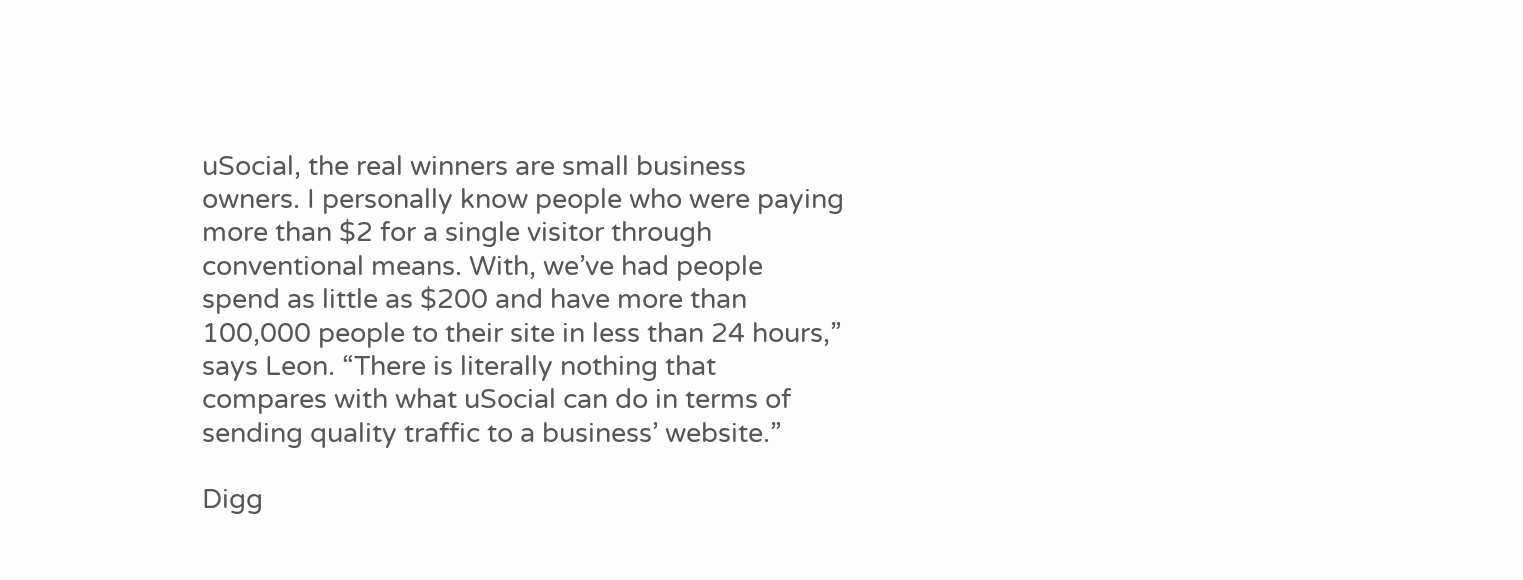uSocial, the real winners are small business owners. I personally know people who were paying more than $2 for a single visitor through conventional means. With, we’ve had people spend as little as $200 and have more than 100,000 people to their site in less than 24 hours,” says Leon. “There is literally nothing that compares with what uSocial can do in terms of sending quality traffic to a business’ website.”

Digg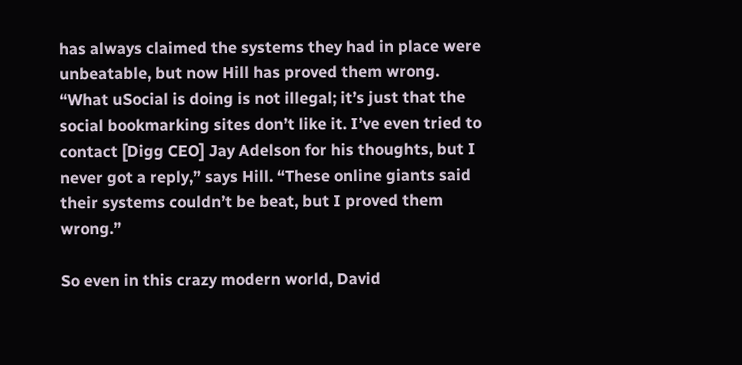has always claimed the systems they had in place were unbeatable, but now Hill has proved them wrong. “What uSocial is doing is not illegal; it’s just that the social bookmarking sites don’t like it. I’ve even tried to contact [Digg CEO] Jay Adelson for his thoughts, but I never got a reply,” says Hill. “These online giants said their systems couldn’t be beat, but I proved them wrong.”

So even in this crazy modern world, David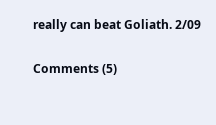really can beat Goliath. 2/09

Comments (5)